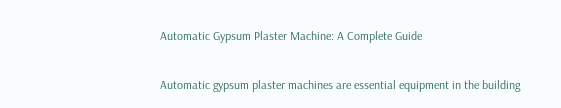Automatic Gypsum Plaster Machine: A Complete Guide

Automatic gypsum plaster machines are essential equipment in the building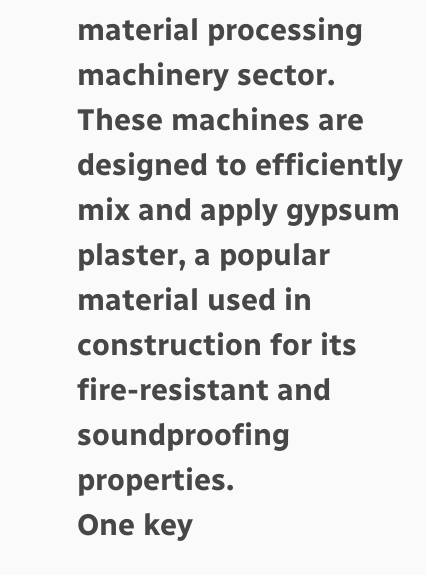material processing machinery sector. These machines are designed to efficiently mix and apply gypsum plaster, a popular material used in construction for its fire-resistant and soundproofing properties.
One key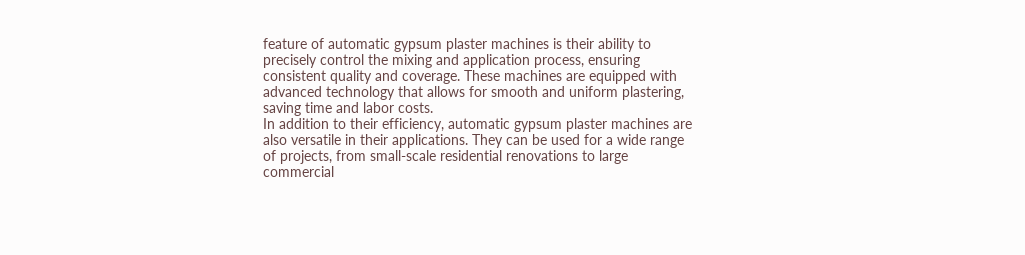feature of automatic gypsum plaster machines is their ability to precisely control the mixing and application process, ensuring consistent quality and coverage. These machines are equipped with advanced technology that allows for smooth and uniform plastering, saving time and labor costs.
In addition to their efficiency, automatic gypsum plaster machines are also versatile in their applications. They can be used for a wide range of projects, from small-scale residential renovations to large commercial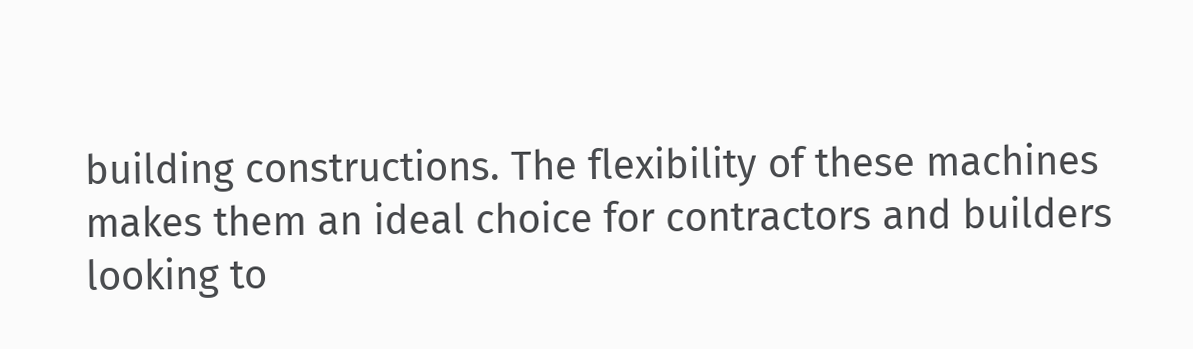building constructions. The flexibility of these machines makes them an ideal choice for contractors and builders looking to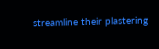streamline their plastering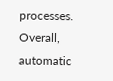processes.
Overall, automatic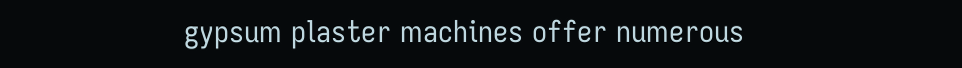gypsum plaster machines offer numerous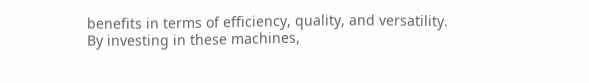benefits in terms of efficiency, quality, and versatility. By investing in these machines,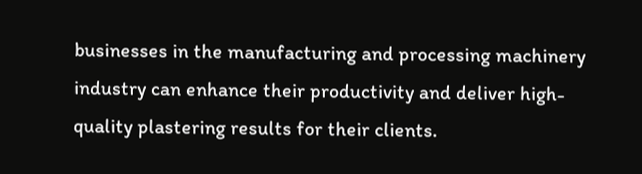businesses in the manufacturing and processing machinery industry can enhance their productivity and deliver high-quality plastering results for their clients.